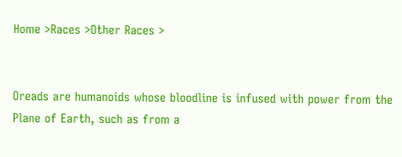Home >Races >Other Races >


Oreads are humanoids whose bloodline is infused with power from the Plane of Earth, such as from a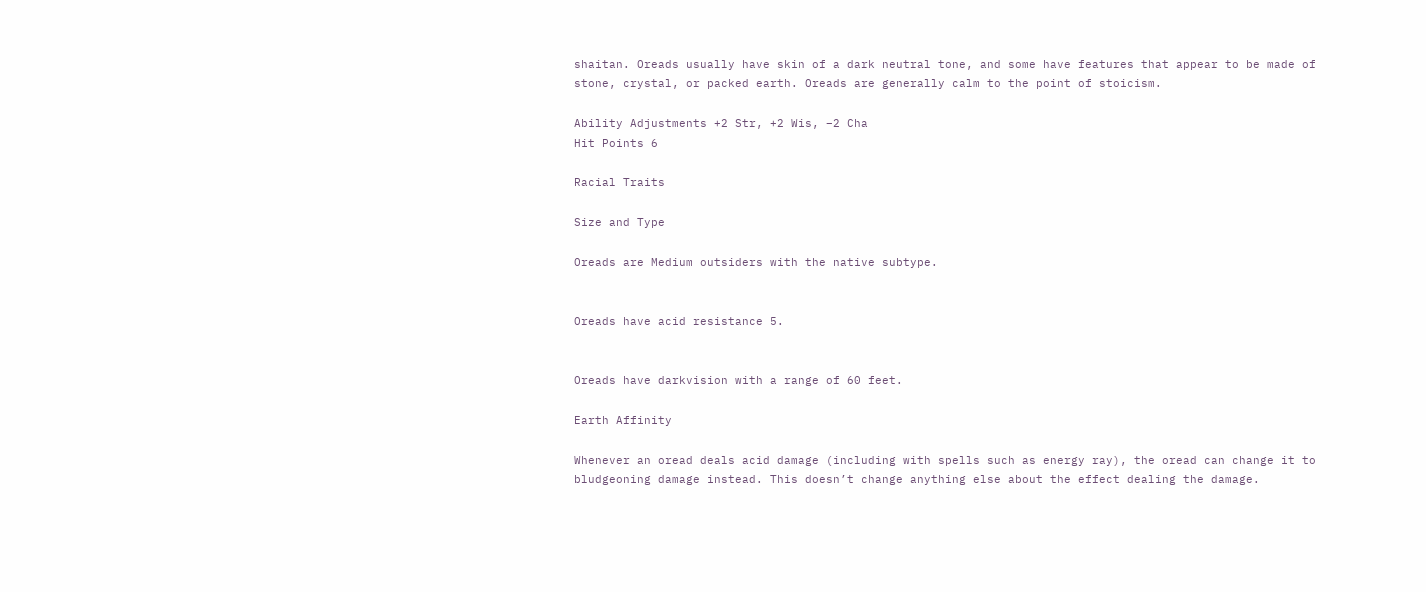shaitan. Oreads usually have skin of a dark neutral tone, and some have features that appear to be made of stone, crystal, or packed earth. Oreads are generally calm to the point of stoicism.

Ability Adjustments +2 Str, +2 Wis, –2 Cha
Hit Points 6

Racial Traits

Size and Type

Oreads are Medium outsiders with the native subtype.


Oreads have acid resistance 5.


Oreads have darkvision with a range of 60 feet.

Earth Affinity

Whenever an oread deals acid damage (including with spells such as energy ray), the oread can change it to bludgeoning damage instead. This doesn’t change anything else about the effect dealing the damage.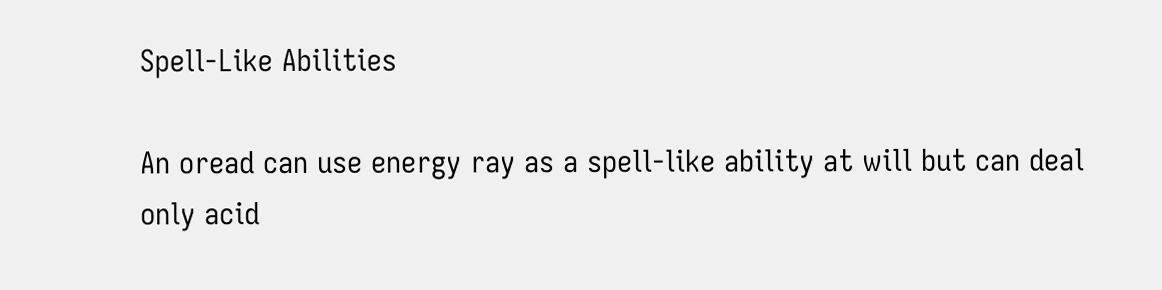Spell-Like Abilities

An oread can use energy ray as a spell-like ability at will but can deal only acid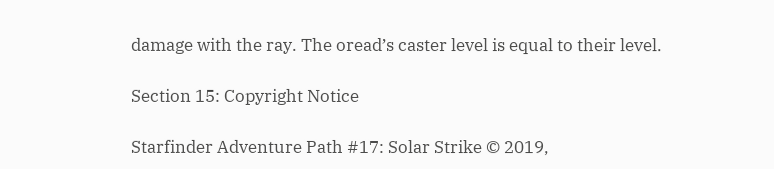damage with the ray. The oread’s caster level is equal to their level.

Section 15: Copyright Notice

Starfinder Adventure Path #17: Solar Strike © 2019,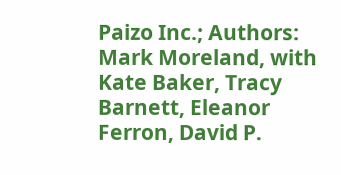Paizo Inc.; Authors: Mark Moreland, with Kate Baker, Tracy Barnett, Eleanor Ferron, David P.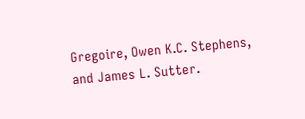Gregoire, Owen K.C. Stephens, and James L. Sutter.